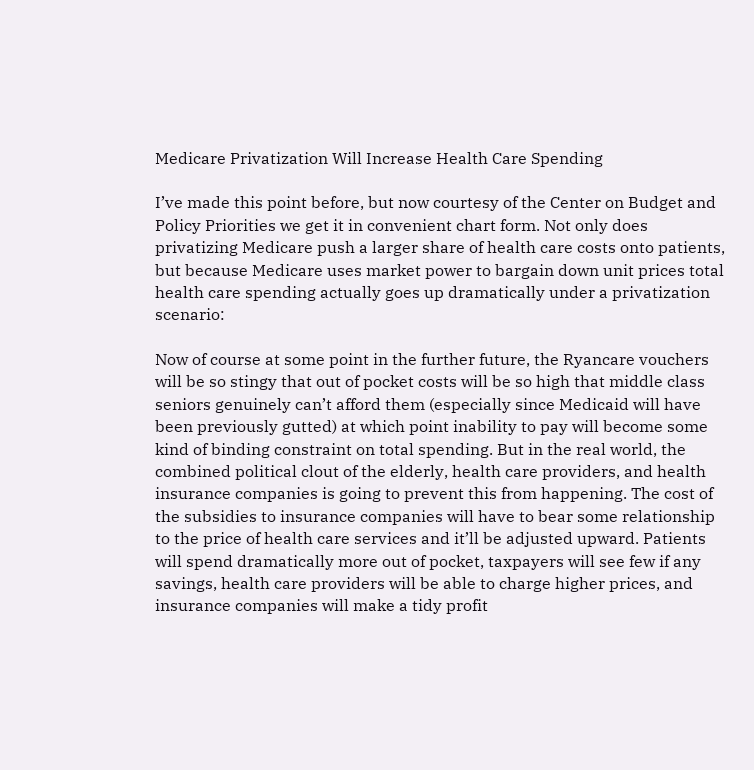Medicare Privatization Will Increase Health Care Spending

I’ve made this point before, but now courtesy of the Center on Budget and Policy Priorities we get it in convenient chart form. Not only does privatizing Medicare push a larger share of health care costs onto patients, but because Medicare uses market power to bargain down unit prices total health care spending actually goes up dramatically under a privatization scenario:

Now of course at some point in the further future, the Ryancare vouchers will be so stingy that out of pocket costs will be so high that middle class seniors genuinely can’t afford them (especially since Medicaid will have been previously gutted) at which point inability to pay will become some kind of binding constraint on total spending. But in the real world, the combined political clout of the elderly, health care providers, and health insurance companies is going to prevent this from happening. The cost of the subsidies to insurance companies will have to bear some relationship to the price of health care services and it’ll be adjusted upward. Patients will spend dramatically more out of pocket, taxpayers will see few if any savings, health care providers will be able to charge higher prices, and insurance companies will make a tidy profit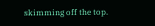skimming off the top.